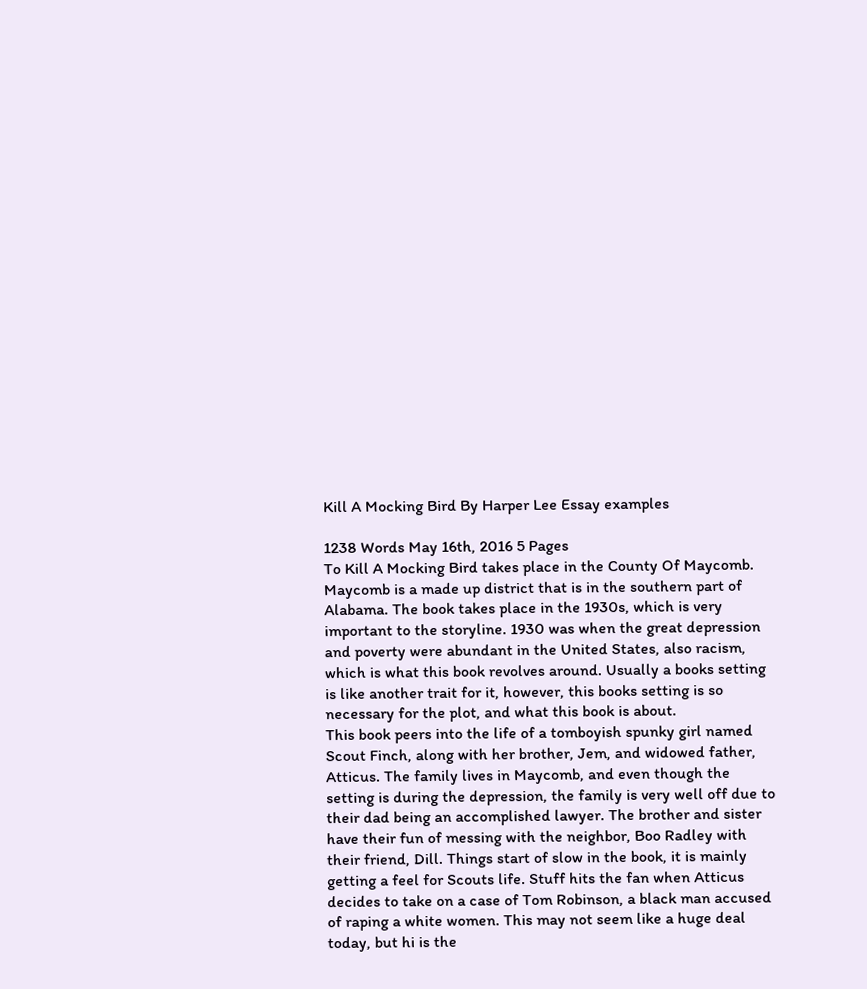Kill A Mocking Bird By Harper Lee Essay examples

1238 Words May 16th, 2016 5 Pages
To Kill A Mocking Bird takes place in the County Of Maycomb. Maycomb is a made up district that is in the southern part of Alabama. The book takes place in the 1930s, which is very important to the storyline. 1930 was when the great depression and poverty were abundant in the United States, also racism, which is what this book revolves around. Usually a books setting is like another trait for it, however, this books setting is so necessary for the plot, and what this book is about.
This book peers into the life of a tomboyish spunky girl named Scout Finch, along with her brother, Jem, and widowed father, Atticus. The family lives in Maycomb, and even though the setting is during the depression, the family is very well off due to their dad being an accomplished lawyer. The brother and sister have their fun of messing with the neighbor, Boo Radley with their friend, Dill. Things start of slow in the book, it is mainly getting a feel for Scouts life. Stuff hits the fan when Atticus decides to take on a case of Tom Robinson, a black man accused of raping a white women. This may not seem like a huge deal today, but hi is the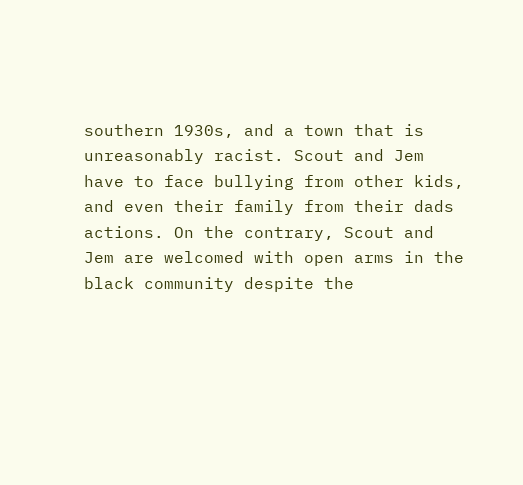southern 1930s, and a town that is unreasonably racist. Scout and Jem have to face bullying from other kids, and even their family from their dads actions. On the contrary, Scout and Jem are welcomed with open arms in the black community despite the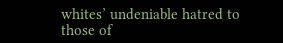whites’ undeniable hatred to those of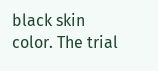black skin color. The trial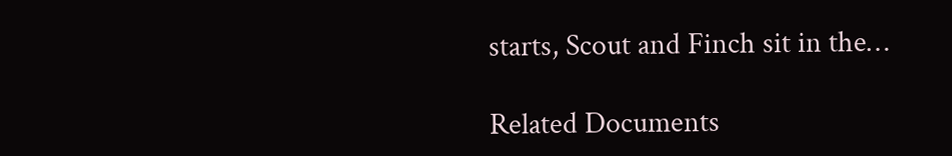starts, Scout and Finch sit in the…

Related Documents